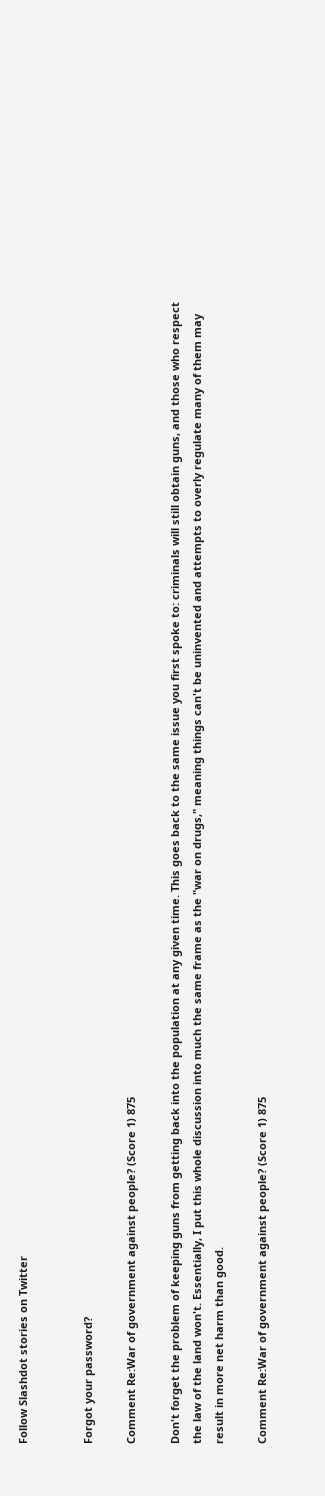Follow Slashdot stories on Twitter


Forgot your password?

Comment Re:War of government against people? (Score 1) 875

Don't forget the problem of keeping guns from getting back into the population at any given time. This goes back to the same issue you first spoke to: criminals will still obtain guns, and those who respect the law of the land won't. Essentially, I put this whole discussion into much the same frame as the "war on drugs," meaning things can't be uninvented and attempts to overly regulate many of them may result in more net harm than good.

Comment Re:War of government against people? (Score 1) 875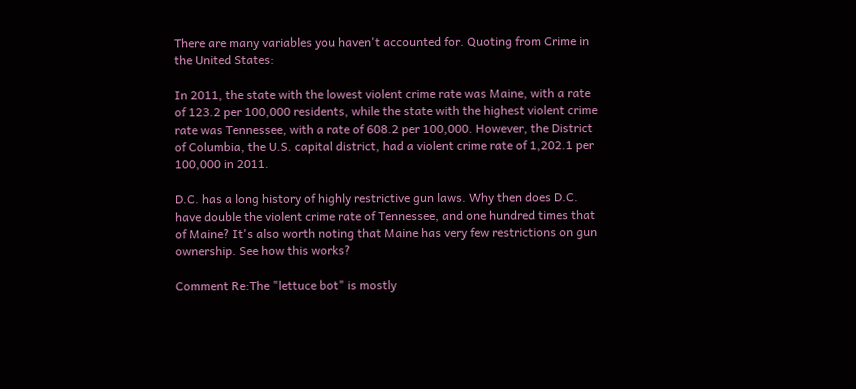There are many variables you haven't accounted for. Quoting from Crime in the United States:

In 2011, the state with the lowest violent crime rate was Maine, with a rate of 123.2 per 100,000 residents, while the state with the highest violent crime rate was Tennessee, with a rate of 608.2 per 100,000. However, the District of Columbia, the U.S. capital district, had a violent crime rate of 1,202.1 per 100,000 in 2011.

D.C. has a long history of highly restrictive gun laws. Why then does D.C. have double the violent crime rate of Tennessee, and one hundred times that of Maine? It's also worth noting that Maine has very few restrictions on gun ownership. See how this works?

Comment Re:The "lettuce bot" is mostly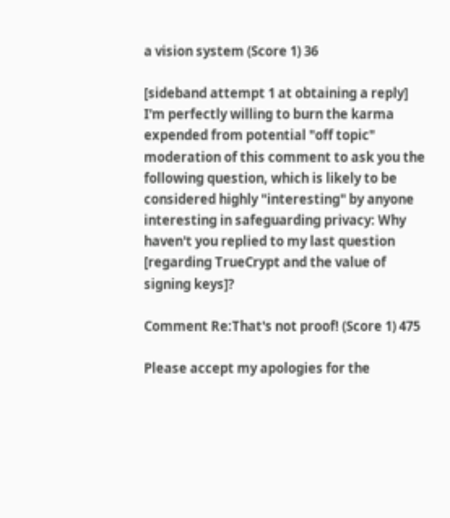a vision system (Score 1) 36

[sideband attempt 1 at obtaining a reply] I'm perfectly willing to burn the karma expended from potential "off topic" moderation of this comment to ask you the following question, which is likely to be considered highly "interesting" by anyone interesting in safeguarding privacy: Why haven't you replied to my last question [regarding TrueCrypt and the value of signing keys]?

Comment Re:That's not proof! (Score 1) 475

Please accept my apologies for the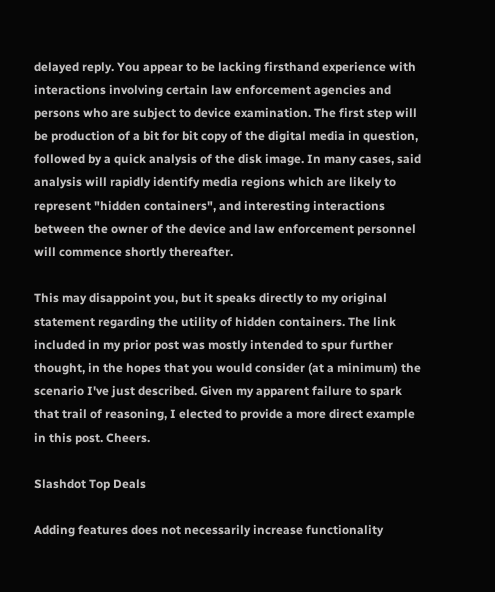delayed reply. You appear to be lacking firsthand experience with interactions involving certain law enforcement agencies and persons who are subject to device examination. The first step will be production of a bit for bit copy of the digital media in question, followed by a quick analysis of the disk image. In many cases, said analysis will rapidly identify media regions which are likely to represent "hidden containers", and interesting interactions between the owner of the device and law enforcement personnel will commence shortly thereafter.

This may disappoint you, but it speaks directly to my original statement regarding the utility of hidden containers. The link included in my prior post was mostly intended to spur further thought, in the hopes that you would consider (at a minimum) the scenario I've just described. Given my apparent failure to spark that trail of reasoning, I elected to provide a more direct example in this post. Cheers.

Slashdot Top Deals

Adding features does not necessarily increase functionality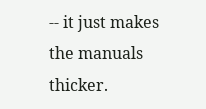-- it just makes the manuals thicker.